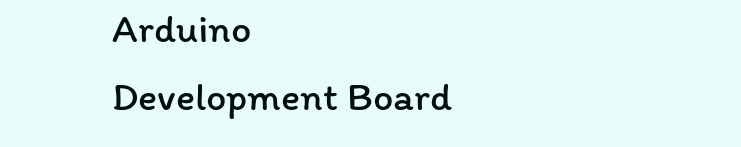Arduino Development Board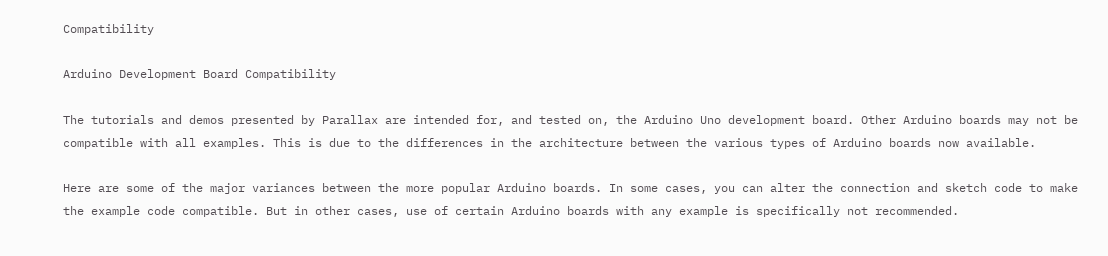Compatibility

Arduino Development Board Compatibility

The tutorials and demos presented by Parallax are intended for, and tested on, the Arduino Uno development board. Other Arduino boards may not be compatible with all examples. This is due to the differences in the architecture between the various types of Arduino boards now available.

Here are some of the major variances between the more popular Arduino boards. In some cases, you can alter the connection and sketch code to make the example code compatible. But in other cases, use of certain Arduino boards with any example is specifically not recommended.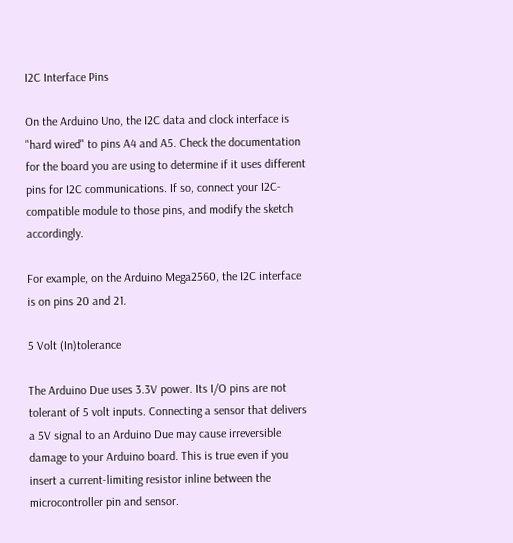I2C Interface Pins

On the Arduino Uno, the I2C data and clock interface is "hard wired" to pins A4 and A5. Check the documentation for the board you are using to determine if it uses different pins for I2C communications. If so, connect your I2C-compatible module to those pins, and modify the sketch accordingly.

For example, on the Arduino Mega2560, the I2C interface is on pins 20 and 21.

5 Volt (In)tolerance

The Arduino Due uses 3.3V power. Its I/O pins are not tolerant of 5 volt inputs. Connecting a sensor that delivers a 5V signal to an Arduino Due may cause irreversible damage to your Arduino board. This is true even if you insert a current-limiting resistor inline between the microcontroller pin and sensor.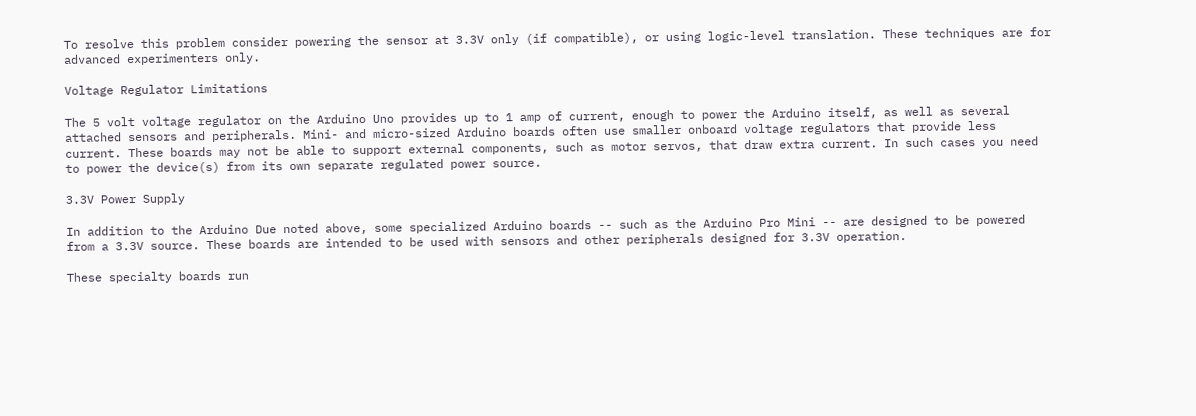To resolve this problem consider powering the sensor at 3.3V only (if compatible), or using logic-level translation. These techniques are for advanced experimenters only.

Voltage Regulator Limitations

The 5 volt voltage regulator on the Arduino Uno provides up to 1 amp of current, enough to power the Arduino itself, as well as several attached sensors and peripherals. Mini- and micro-sized Arduino boards often use smaller onboard voltage regulators that provide less current. These boards may not be able to support external components, such as motor servos, that draw extra current. In such cases you need to power the device(s) from its own separate regulated power source.

3.3V Power Supply

In addition to the Arduino Due noted above, some specialized Arduino boards -- such as the Arduino Pro Mini -- are designed to be powered from a 3.3V source. These boards are intended to be used with sensors and other peripherals designed for 3.3V operation.

These specialty boards run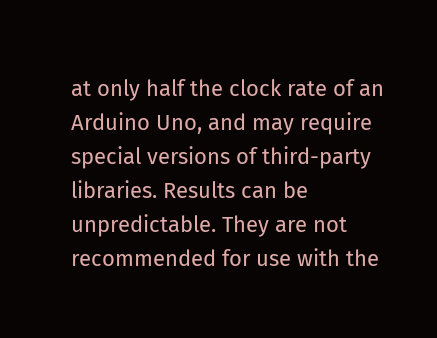at only half the clock rate of an Arduino Uno, and may require special versions of third-party libraries. Results can be unpredictable. They are not recommended for use with the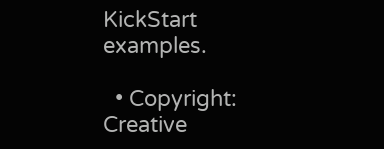KickStart examples.

  • Copyright: Creative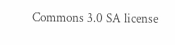Commons 3.0 SA license